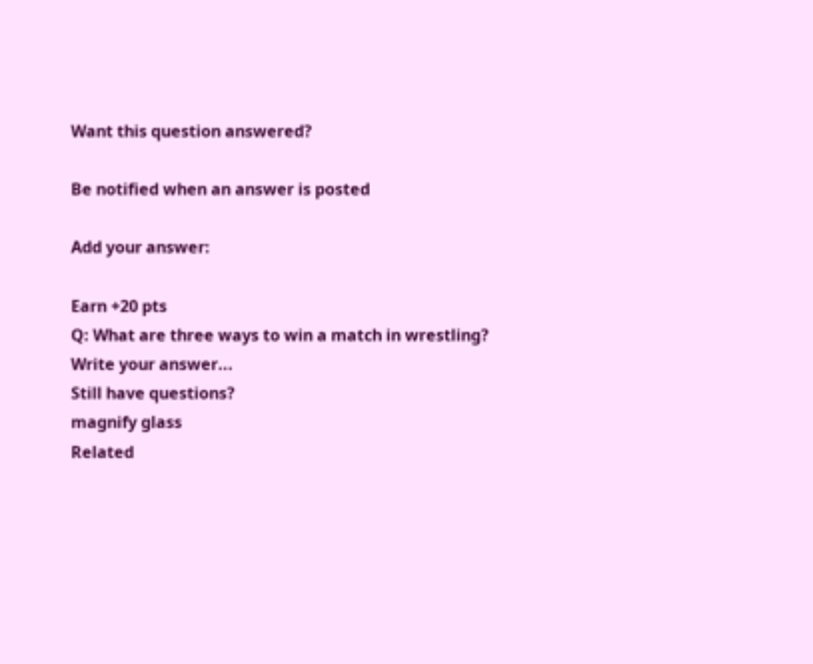Want this question answered?

Be notified when an answer is posted

Add your answer:

Earn +20 pts
Q: What are three ways to win a match in wrestling?
Write your answer...
Still have questions?
magnify glass
Related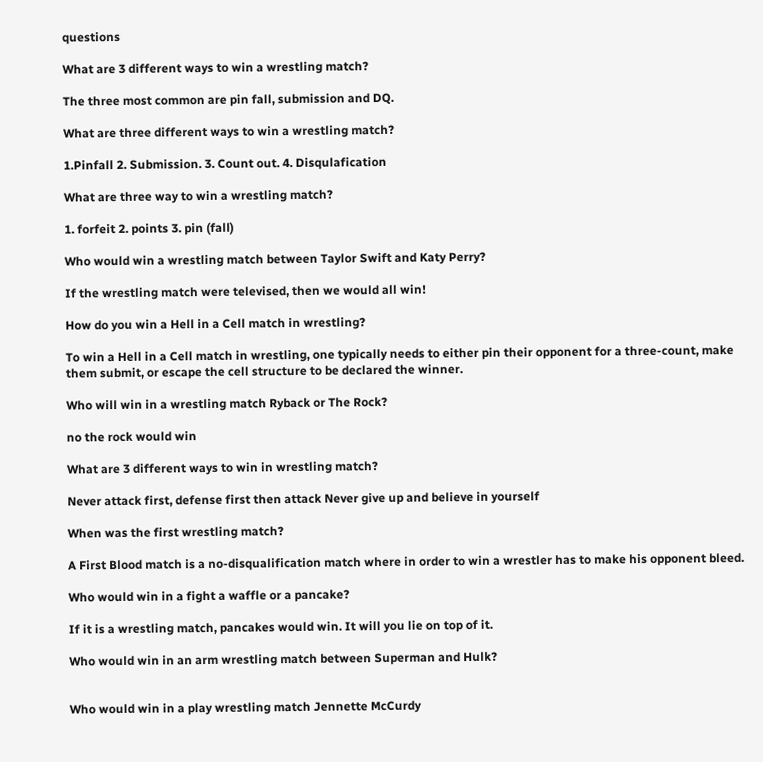questions

What are 3 different ways to win a wrestling match?

The three most common are pin fall, submission and DQ.

What are three different ways to win a wrestling match?

1.Pinfall 2. Submission. 3. Count out. 4. Disqulafication

What are three way to win a wrestling match?

1. forfeit 2. points 3. pin (fall)

Who would win a wrestling match between Taylor Swift and Katy Perry?

If the wrestling match were televised, then we would all win!

How do you win a Hell in a Cell match in wrestling?

To win a Hell in a Cell match in wrestling, one typically needs to either pin their opponent for a three-count, make them submit, or escape the cell structure to be declared the winner.

Who will win in a wrestling match Ryback or The Rock?

no the rock would win

What are 3 different ways to win in wrestling match?

Never attack first, defense first then attack Never give up and believe in yourself

When was the first wrestling match?

A First Blood match is a no-disqualification match where in order to win a wrestler has to make his opponent bleed.

Who would win in a fight a waffle or a pancake?

If it is a wrestling match, pancakes would win. It will you lie on top of it.

Who would win in an arm wrestling match between Superman and Hulk?


Who would win in a play wrestling match Jennette McCurdy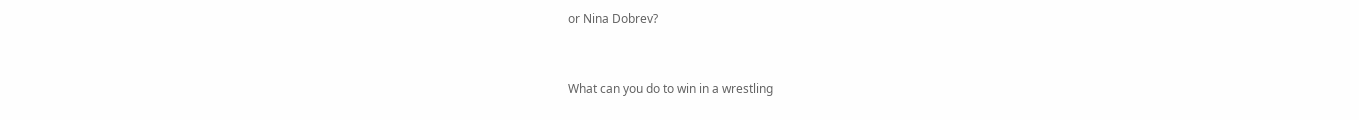or Nina Dobrev?


What can you do to win in a wrestling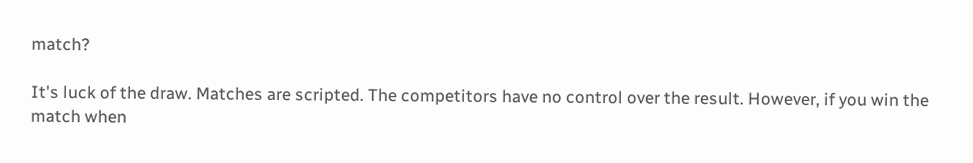match?

It's luck of the draw. Matches are scripted. The competitors have no control over the result. However, if you win the match when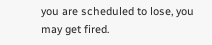you are scheduled to lose, you may get fired.